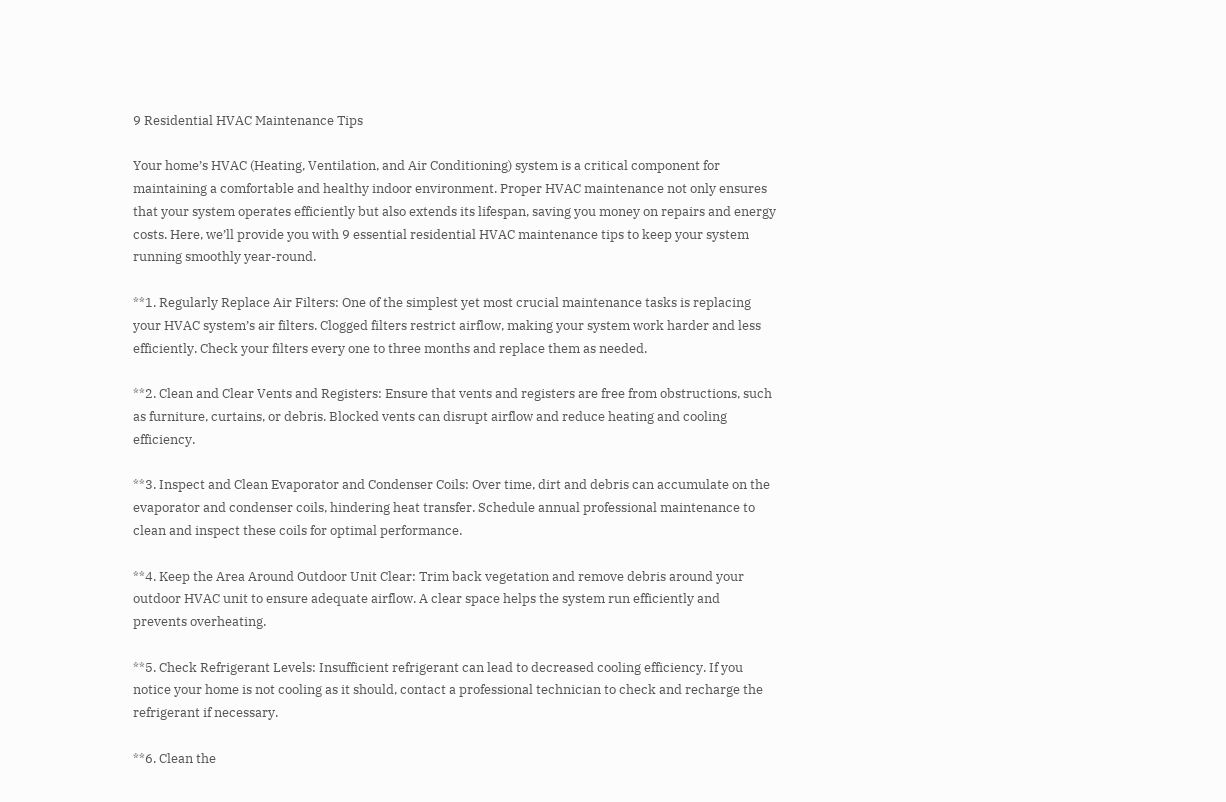9 Residential HVAC Maintenance Tips

Your home’s HVAC (Heating, Ventilation, and Air Conditioning) system is a critical component for maintaining a comfortable and healthy indoor environment. Proper HVAC maintenance not only ensures that your system operates efficiently but also extends its lifespan, saving you money on repairs and energy costs. Here, we’ll provide you with 9 essential residential HVAC maintenance tips to keep your system running smoothly year-round.

**1. Regularly Replace Air Filters: One of the simplest yet most crucial maintenance tasks is replacing your HVAC system’s air filters. Clogged filters restrict airflow, making your system work harder and less efficiently. Check your filters every one to three months and replace them as needed.

**2. Clean and Clear Vents and Registers: Ensure that vents and registers are free from obstructions, such as furniture, curtains, or debris. Blocked vents can disrupt airflow and reduce heating and cooling efficiency.

**3. Inspect and Clean Evaporator and Condenser Coils: Over time, dirt and debris can accumulate on the evaporator and condenser coils, hindering heat transfer. Schedule annual professional maintenance to clean and inspect these coils for optimal performance.

**4. Keep the Area Around Outdoor Unit Clear: Trim back vegetation and remove debris around your outdoor HVAC unit to ensure adequate airflow. A clear space helps the system run efficiently and prevents overheating.

**5. Check Refrigerant Levels: Insufficient refrigerant can lead to decreased cooling efficiency. If you notice your home is not cooling as it should, contact a professional technician to check and recharge the refrigerant if necessary.

**6. Clean the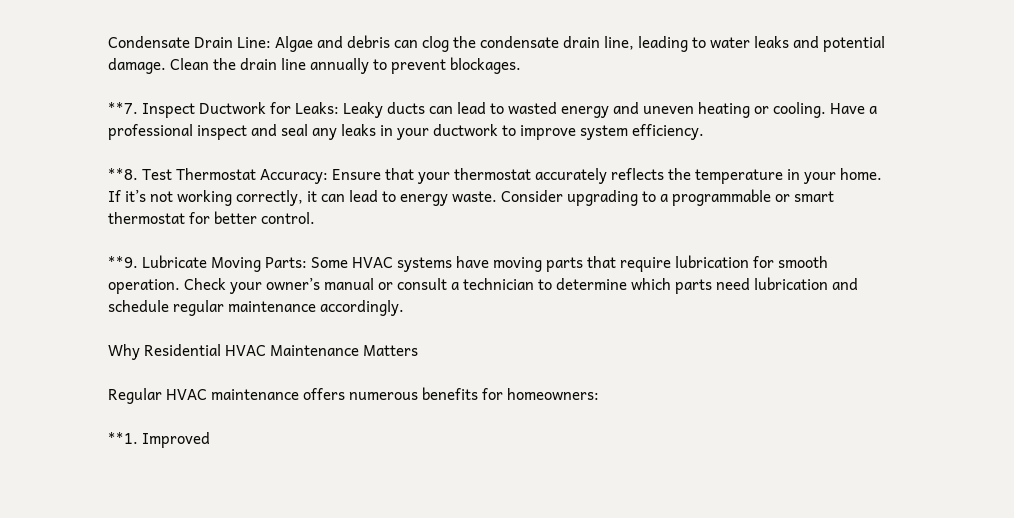Condensate Drain Line: Algae and debris can clog the condensate drain line, leading to water leaks and potential damage. Clean the drain line annually to prevent blockages.

**7. Inspect Ductwork for Leaks: Leaky ducts can lead to wasted energy and uneven heating or cooling. Have a professional inspect and seal any leaks in your ductwork to improve system efficiency.

**8. Test Thermostat Accuracy: Ensure that your thermostat accurately reflects the temperature in your home. If it’s not working correctly, it can lead to energy waste. Consider upgrading to a programmable or smart thermostat for better control.

**9. Lubricate Moving Parts: Some HVAC systems have moving parts that require lubrication for smooth operation. Check your owner’s manual or consult a technician to determine which parts need lubrication and schedule regular maintenance accordingly.

Why Residential HVAC Maintenance Matters

Regular HVAC maintenance offers numerous benefits for homeowners:

**1. Improved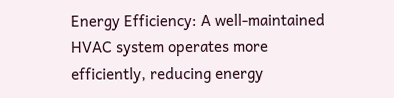Energy Efficiency: A well-maintained HVAC system operates more efficiently, reducing energy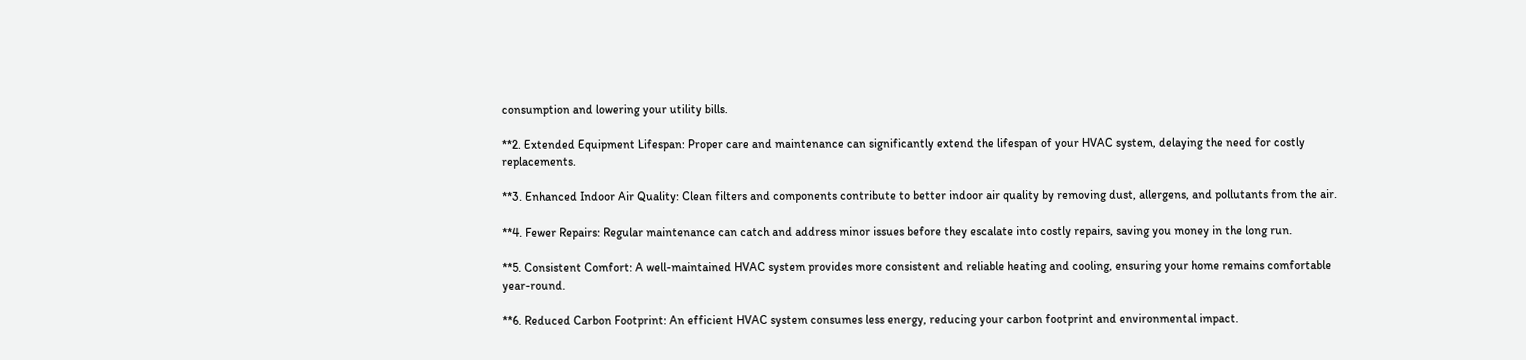consumption and lowering your utility bills.

**2. Extended Equipment Lifespan: Proper care and maintenance can significantly extend the lifespan of your HVAC system, delaying the need for costly replacements.

**3. Enhanced Indoor Air Quality: Clean filters and components contribute to better indoor air quality by removing dust, allergens, and pollutants from the air.

**4. Fewer Repairs: Regular maintenance can catch and address minor issues before they escalate into costly repairs, saving you money in the long run.

**5. Consistent Comfort: A well-maintained HVAC system provides more consistent and reliable heating and cooling, ensuring your home remains comfortable year-round.

**6. Reduced Carbon Footprint: An efficient HVAC system consumes less energy, reducing your carbon footprint and environmental impact.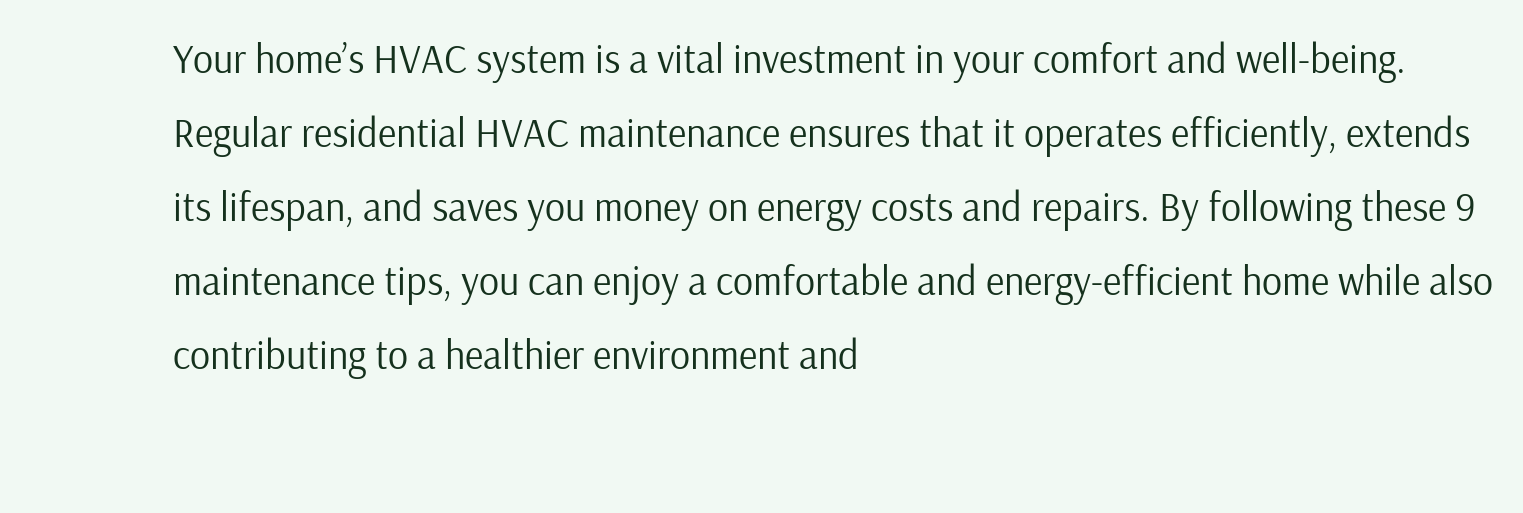Your home’s HVAC system is a vital investment in your comfort and well-being. Regular residential HVAC maintenance ensures that it operates efficiently, extends its lifespan, and saves you money on energy costs and repairs. By following these 9 maintenance tips, you can enjoy a comfortable and energy-efficient home while also contributing to a healthier environment and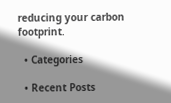reducing your carbon footprint.

  • Categories

  • Recent Posts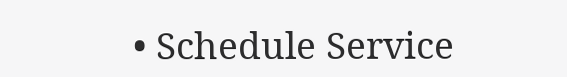• Schedule Service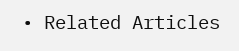• Related Articles